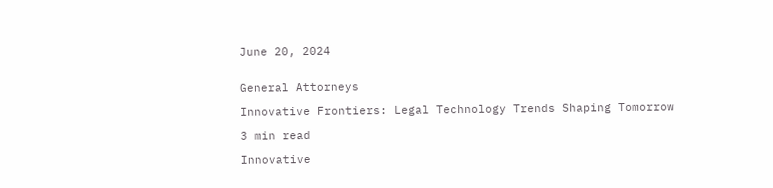June 20, 2024


General Attorneys

Innovative Frontiers: Legal Technology Trends Shaping Tomorrow

3 min read

Innovative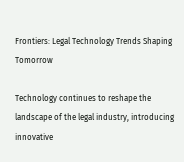Frontiers: Legal Technology Trends Shaping Tomorrow

Technology continues to reshape the landscape of the legal industry, introducing innovative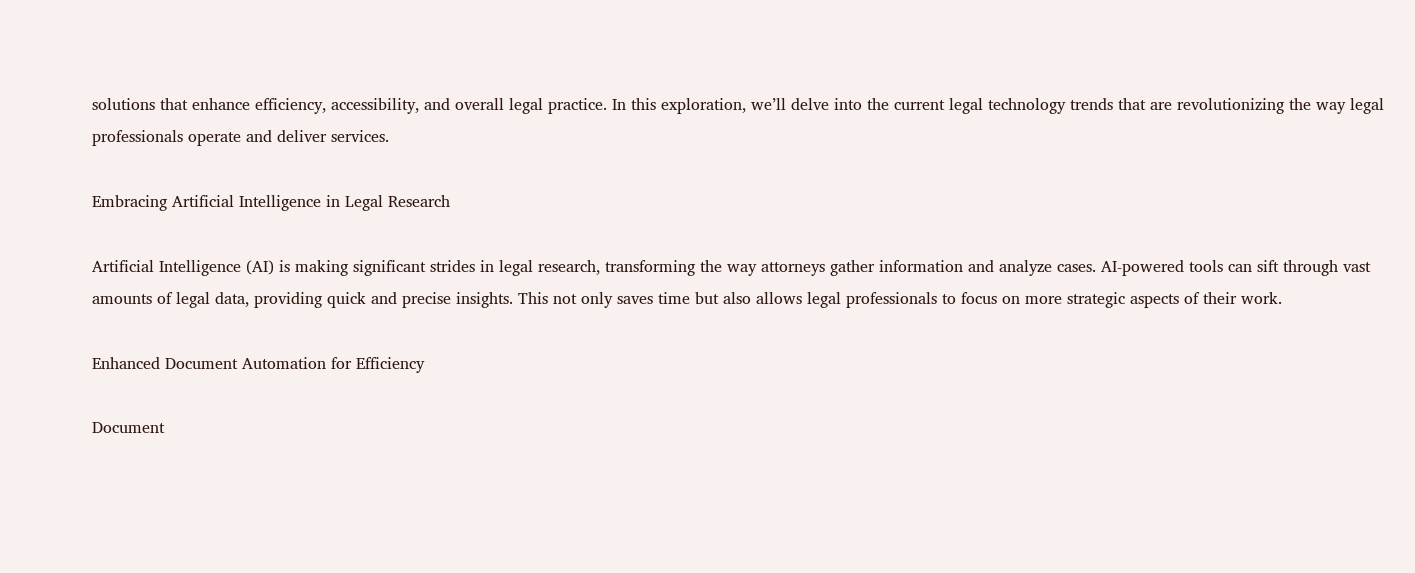solutions that enhance efficiency, accessibility, and overall legal practice. In this exploration, we’ll delve into the current legal technology trends that are revolutionizing the way legal professionals operate and deliver services.

Embracing Artificial Intelligence in Legal Research

Artificial Intelligence (AI) is making significant strides in legal research, transforming the way attorneys gather information and analyze cases. AI-powered tools can sift through vast amounts of legal data, providing quick and precise insights. This not only saves time but also allows legal professionals to focus on more strategic aspects of their work.

Enhanced Document Automation for Efficiency

Document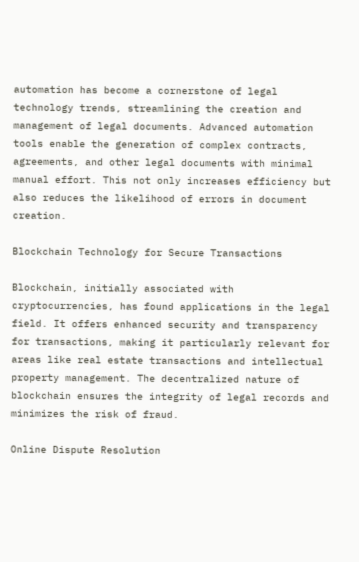automation has become a cornerstone of legal technology trends, streamlining the creation and management of legal documents. Advanced automation tools enable the generation of complex contracts, agreements, and other legal documents with minimal manual effort. This not only increases efficiency but also reduces the likelihood of errors in document creation.

Blockchain Technology for Secure Transactions

Blockchain, initially associated with cryptocurrencies, has found applications in the legal field. It offers enhanced security and transparency for transactions, making it particularly relevant for areas like real estate transactions and intellectual property management. The decentralized nature of blockchain ensures the integrity of legal records and minimizes the risk of fraud.

Online Dispute Resolution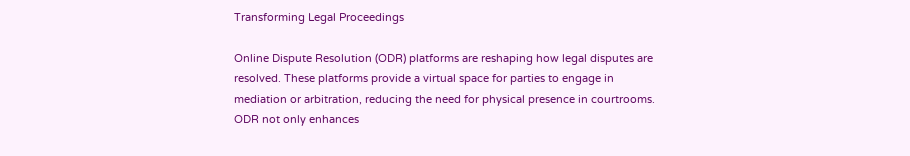Transforming Legal Proceedings

Online Dispute Resolution (ODR) platforms are reshaping how legal disputes are resolved. These platforms provide a virtual space for parties to engage in mediation or arbitration, reducing the need for physical presence in courtrooms. ODR not only enhances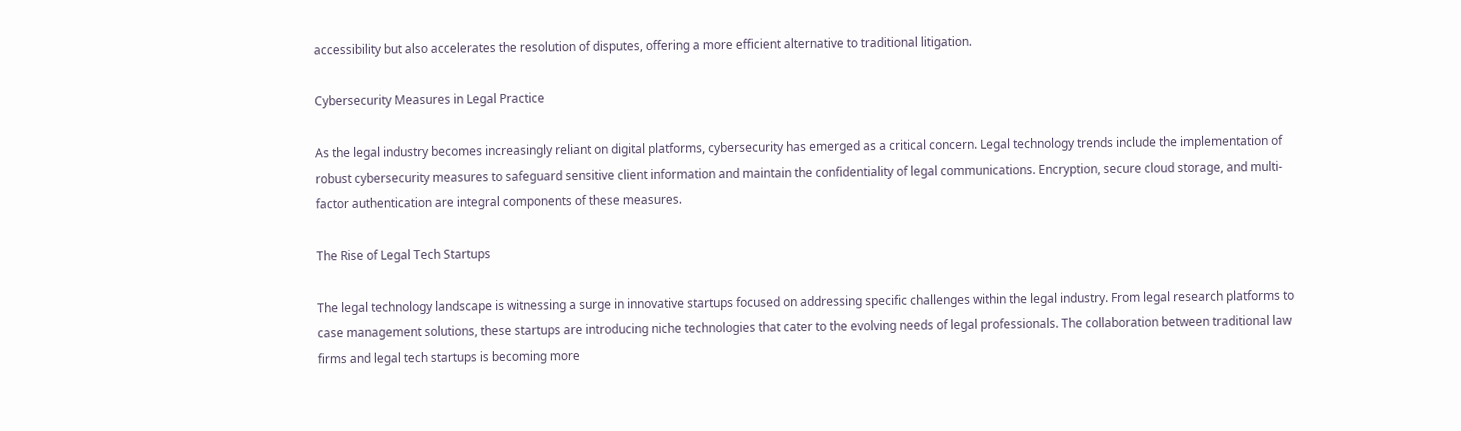accessibility but also accelerates the resolution of disputes, offering a more efficient alternative to traditional litigation.

Cybersecurity Measures in Legal Practice

As the legal industry becomes increasingly reliant on digital platforms, cybersecurity has emerged as a critical concern. Legal technology trends include the implementation of robust cybersecurity measures to safeguard sensitive client information and maintain the confidentiality of legal communications. Encryption, secure cloud storage, and multi-factor authentication are integral components of these measures.

The Rise of Legal Tech Startups

The legal technology landscape is witnessing a surge in innovative startups focused on addressing specific challenges within the legal industry. From legal research platforms to case management solutions, these startups are introducing niche technologies that cater to the evolving needs of legal professionals. The collaboration between traditional law firms and legal tech startups is becoming more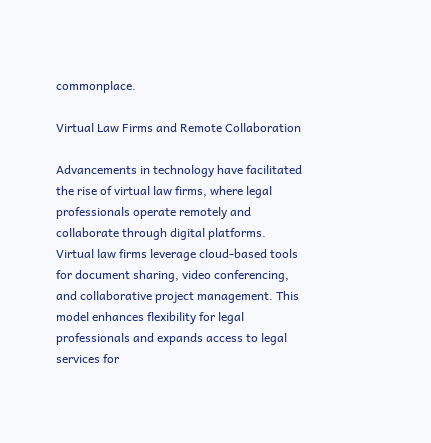commonplace.

Virtual Law Firms and Remote Collaboration

Advancements in technology have facilitated the rise of virtual law firms, where legal professionals operate remotely and collaborate through digital platforms. Virtual law firms leverage cloud-based tools for document sharing, video conferencing, and collaborative project management. This model enhances flexibility for legal professionals and expands access to legal services for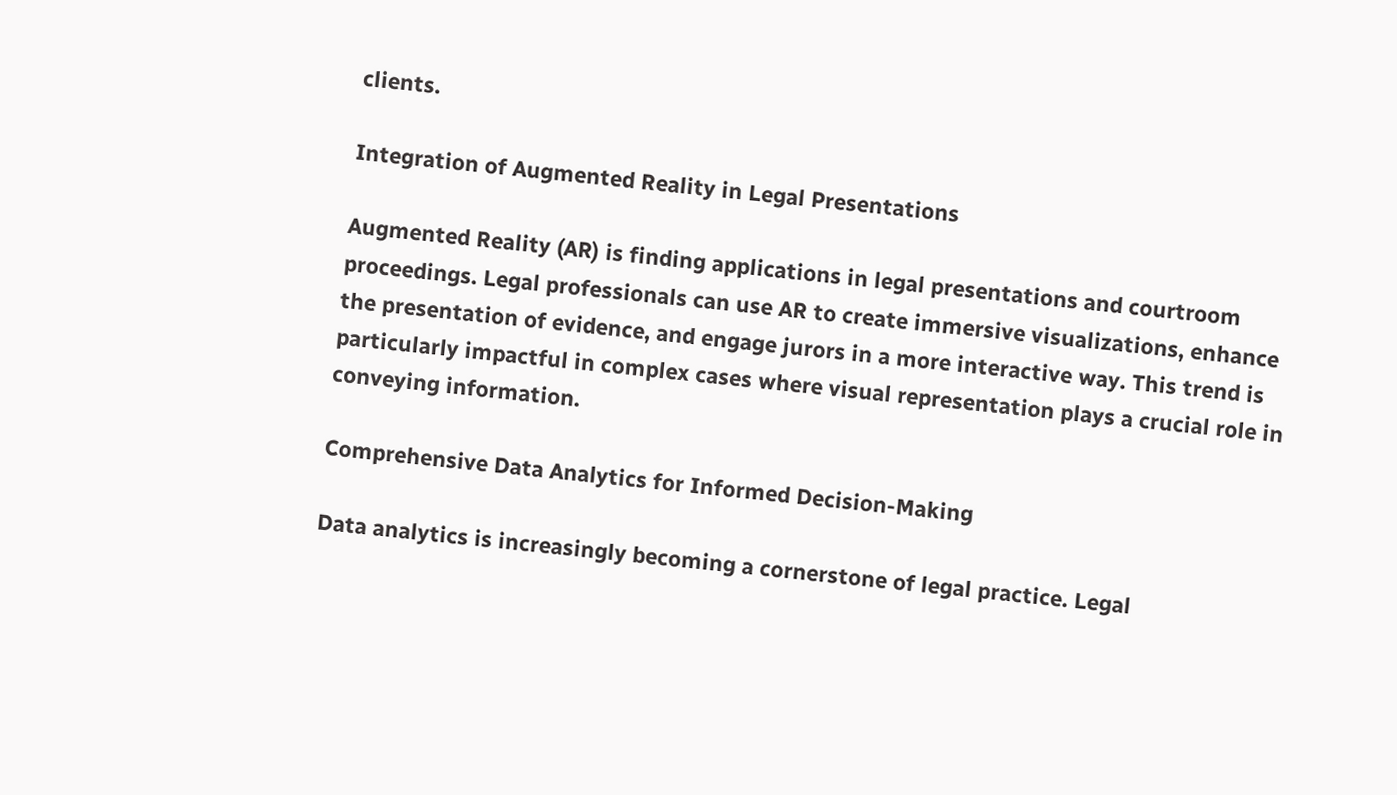clients.

Integration of Augmented Reality in Legal Presentations

Augmented Reality (AR) is finding applications in legal presentations and courtroom proceedings. Legal professionals can use AR to create immersive visualizations, enhance the presentation of evidence, and engage jurors in a more interactive way. This trend is particularly impactful in complex cases where visual representation plays a crucial role in conveying information.

Comprehensive Data Analytics for Informed Decision-Making

Data analytics is increasingly becoming a cornerstone of legal practice. Legal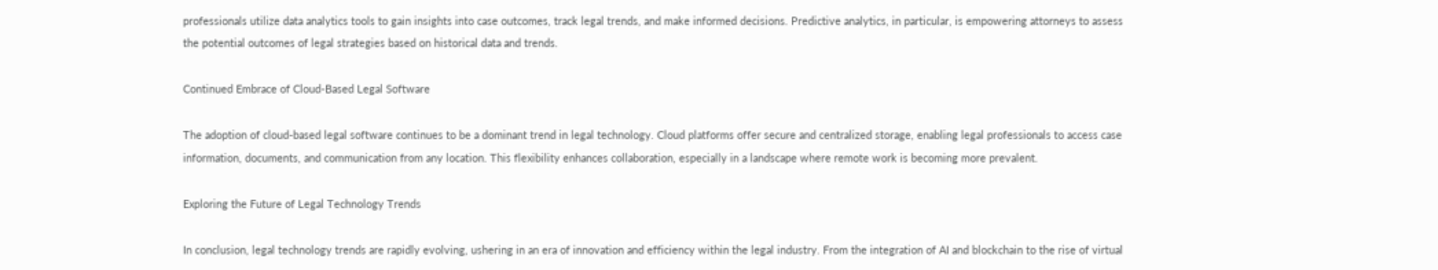professionals utilize data analytics tools to gain insights into case outcomes, track legal trends, and make informed decisions. Predictive analytics, in particular, is empowering attorneys to assess the potential outcomes of legal strategies based on historical data and trends.

Continued Embrace of Cloud-Based Legal Software

The adoption of cloud-based legal software continues to be a dominant trend in legal technology. Cloud platforms offer secure and centralized storage, enabling legal professionals to access case information, documents, and communication from any location. This flexibility enhances collaboration, especially in a landscape where remote work is becoming more prevalent.

Exploring the Future of Legal Technology Trends

In conclusion, legal technology trends are rapidly evolving, ushering in an era of innovation and efficiency within the legal industry. From the integration of AI and blockchain to the rise of virtual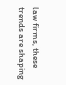law firms, these trends are shaping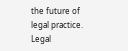the future of legal practice. Legal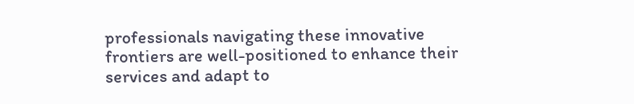professionals navigating these innovative frontiers are well-positioned to enhance their services and adapt to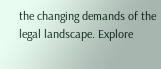the changing demands of the legal landscape. Explore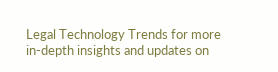Legal Technology Trends for more in-depth insights and updates on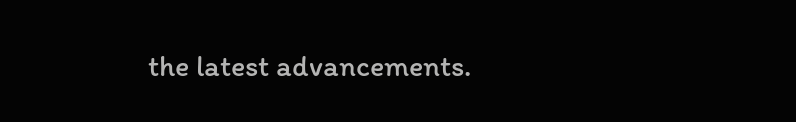the latest advancements.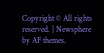Copyright © All rights reserved. | Newsphere by AF themes.